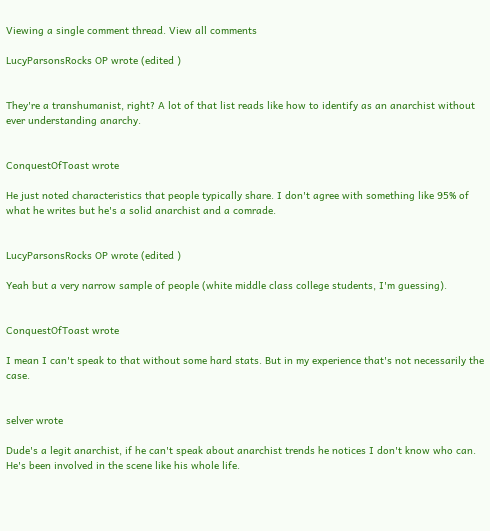Viewing a single comment thread. View all comments

LucyParsonsRocks OP wrote (edited )


They're a transhumanist, right? A lot of that list reads like how to identify as an anarchist without ever understanding anarchy.


ConquestOfToast wrote

He just noted characteristics that people typically share. I don't agree with something like 95% of what he writes but he's a solid anarchist and a comrade.


LucyParsonsRocks OP wrote (edited )

Yeah but a very narrow sample of people (white middle class college students, I'm guessing).


ConquestOfToast wrote

I mean I can't speak to that without some hard stats. But in my experience that's not necessarily the case.


selver wrote

Dude's a legit anarchist, if he can't speak about anarchist trends he notices I don't know who can. He's been involved in the scene like his whole life.